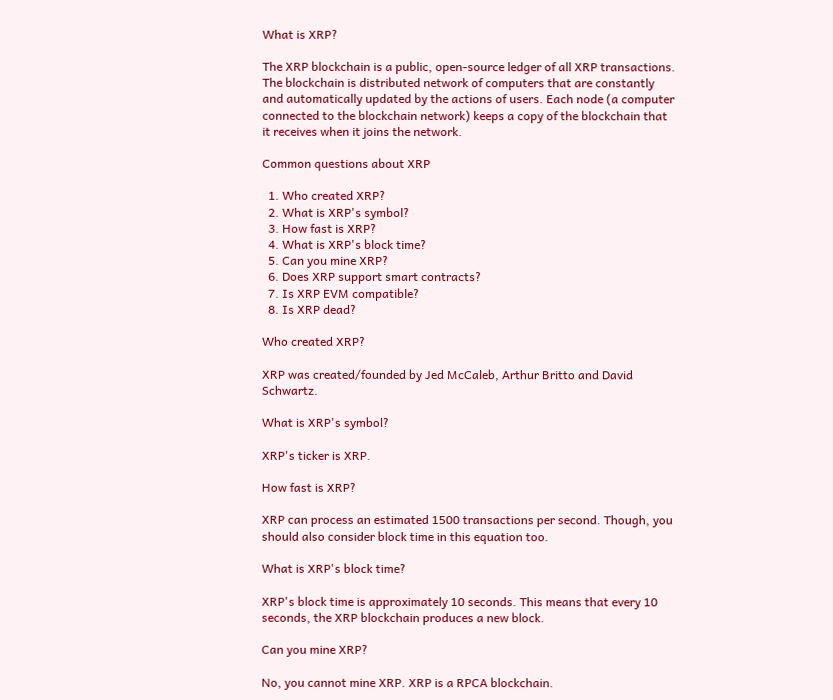What is XRP?

The XRP blockchain is a public, open-source ledger of all XRP transactions. The blockchain is distributed network of computers that are constantly and automatically updated by the actions of users. Each node (a computer connected to the blockchain network) keeps a copy of the blockchain that it receives when it joins the network.

Common questions about XRP

  1. Who created XRP?
  2. What is XRP's symbol?
  3. How fast is XRP?
  4. What is XRP's block time?
  5. Can you mine XRP?
  6. Does XRP support smart contracts?
  7. Is XRP EVM compatible?
  8. Is XRP dead?

Who created XRP?

XRP was created/founded by Jed McCaleb, Arthur Britto and David Schwartz.

What is XRP's symbol?

XRP's ticker is XRP.

How fast is XRP?

XRP can process an estimated 1500 transactions per second. Though, you should also consider block time in this equation too.

What is XRP's block time?

XRP's block time is approximately 10 seconds. This means that every 10 seconds, the XRP blockchain produces a new block.

Can you mine XRP?

No, you cannot mine XRP. XRP is a RPCA blockchain.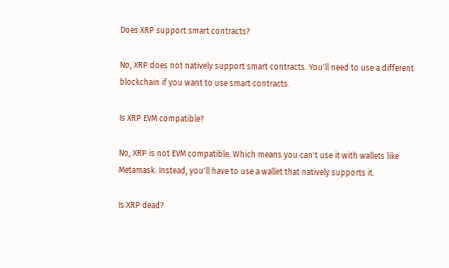Does XRP support smart contracts?

No, XRP does not natively support smart contracts. You'll need to use a different blockchain if you want to use smart contracts.

Is XRP EVM compatible?

No, XRP is not EVM compatible. Which means you can't use it with wallets like Metamask. Instead, you'll have to use a wallet that natively supports it.

Is XRP dead?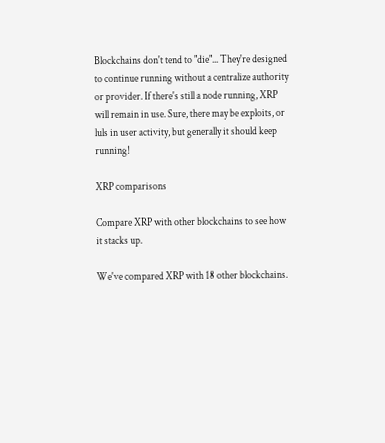Blockchains don't tend to "die"... They're designed to continue running without a centralize authority or provider. If there's still a node running, XRP will remain in use. Sure, there may be exploits, or luls in user activity, but generally it should keep running!

XRP comparisons

Compare XRP with other blockchains to see how it stacks up.

We've compared XRP with 18 other blockchains.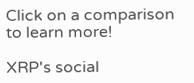Click on a comparison to learn more!

XRP's social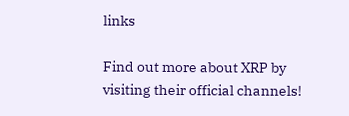links

Find out more about XRP by visiting their official channels!